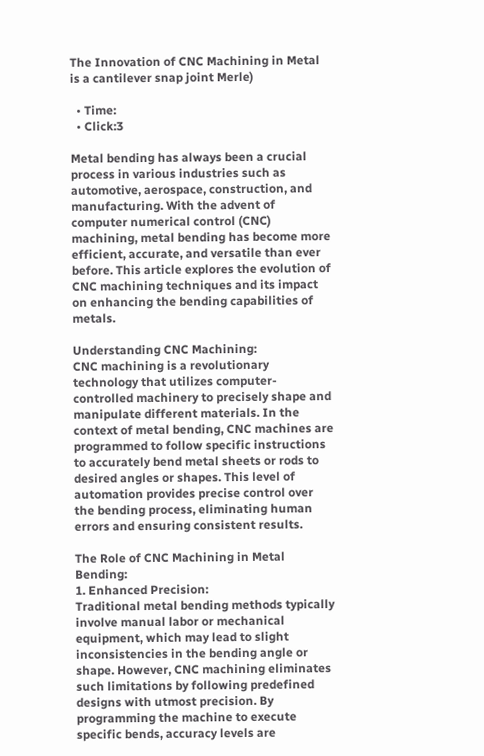The Innovation of CNC Machining in Metal is a cantilever snap joint Merle)

  • Time:
  • Click:3

Metal bending has always been a crucial process in various industries such as automotive, aerospace, construction, and manufacturing. With the advent of computer numerical control (CNC) machining, metal bending has become more efficient, accurate, and versatile than ever before. This article explores the evolution of CNC machining techniques and its impact on enhancing the bending capabilities of metals.

Understanding CNC Machining:
CNC machining is a revolutionary technology that utilizes computer-controlled machinery to precisely shape and manipulate different materials. In the context of metal bending, CNC machines are programmed to follow specific instructions to accurately bend metal sheets or rods to desired angles or shapes. This level of automation provides precise control over the bending process, eliminating human errors and ensuring consistent results.

The Role of CNC Machining in Metal Bending:
1. Enhanced Precision:
Traditional metal bending methods typically involve manual labor or mechanical equipment, which may lead to slight inconsistencies in the bending angle or shape. However, CNC machining eliminates such limitations by following predefined designs with utmost precision. By programming the machine to execute specific bends, accuracy levels are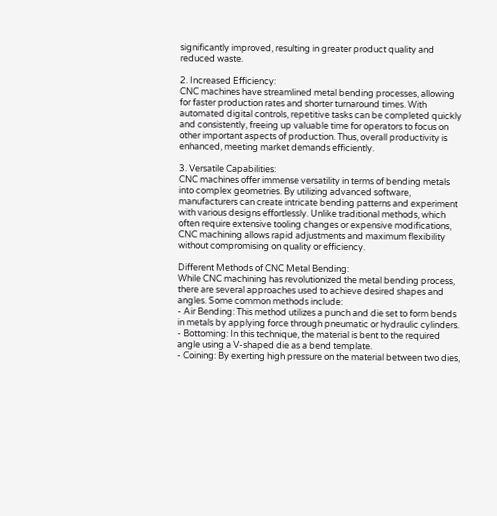significantly improved, resulting in greater product quality and reduced waste.

2. Increased Efficiency:
CNC machines have streamlined metal bending processes, allowing for faster production rates and shorter turnaround times. With automated digital controls, repetitive tasks can be completed quickly and consistently, freeing up valuable time for operators to focus on other important aspects of production. Thus, overall productivity is enhanced, meeting market demands efficiently.

3. Versatile Capabilities:
CNC machines offer immense versatility in terms of bending metals into complex geometries. By utilizing advanced software, manufacturers can create intricate bending patterns and experiment with various designs effortlessly. Unlike traditional methods, which often require extensive tooling changes or expensive modifications, CNC machining allows rapid adjustments and maximum flexibility without compromising on quality or efficiency.

Different Methods of CNC Metal Bending:
While CNC machining has revolutionized the metal bending process, there are several approaches used to achieve desired shapes and angles. Some common methods include:
- Air Bending: This method utilizes a punch and die set to form bends in metals by applying force through pneumatic or hydraulic cylinders.
- Bottoming: In this technique, the material is bent to the required angle using a V-shaped die as a bend template.
- Coining: By exerting high pressure on the material between two dies,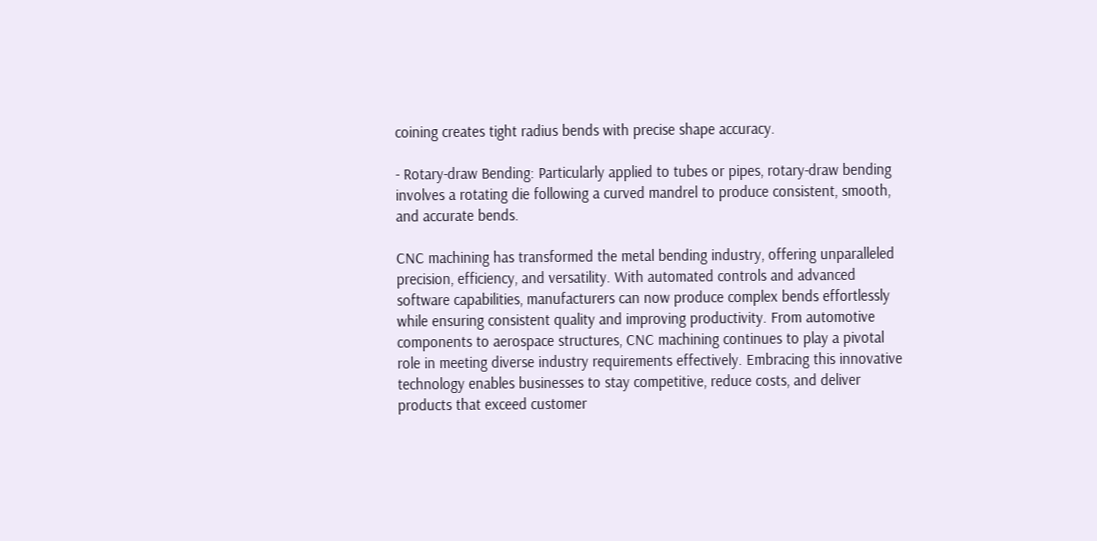coining creates tight radius bends with precise shape accuracy.

- Rotary-draw Bending: Particularly applied to tubes or pipes, rotary-draw bending involves a rotating die following a curved mandrel to produce consistent, smooth, and accurate bends.

CNC machining has transformed the metal bending industry, offering unparalleled precision, efficiency, and versatility. With automated controls and advanced software capabilities, manufacturers can now produce complex bends effortlessly while ensuring consistent quality and improving productivity. From automotive components to aerospace structures, CNC machining continues to play a pivotal role in meeting diverse industry requirements effectively. Embracing this innovative technology enables businesses to stay competitive, reduce costs, and deliver products that exceed customer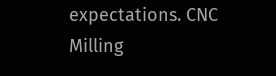expectations. CNC Milling